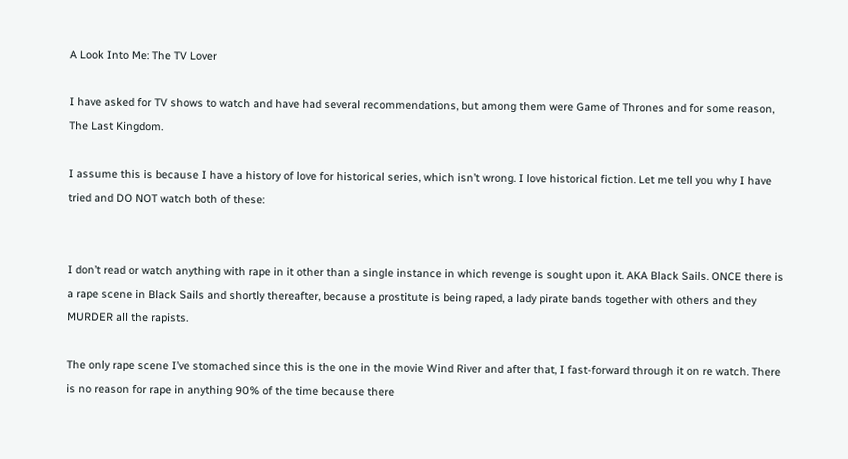A Look Into Me: The TV Lover

I have asked for TV shows to watch and have had several recommendations, but among them were Game of Thrones and for some reason, The Last Kingdom.

I assume this is because I have a history of love for historical series, which isn’t wrong. I love historical fiction. Let me tell you why I have tried and DO NOT watch both of these:


I don’t read or watch anything with rape in it other than a single instance in which revenge is sought upon it. AKA Black Sails. ONCE there is a rape scene in Black Sails and shortly thereafter, because a prostitute is being raped, a lady pirate bands together with others and they MURDER all the rapists.

The only rape scene I’ve stomached since this is the one in the movie Wind River and after that, I fast-forward through it on re watch. There is no reason for rape in anything 90% of the time because there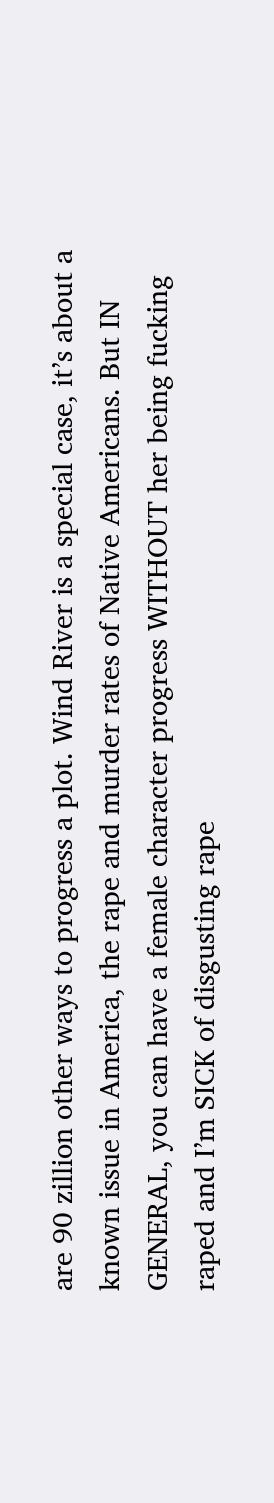are 90 zillion other ways to progress a plot. Wind River is a special case, it’s about a known issue in America, the rape and murder rates of Native Americans. But IN GENERAL, you can have a female character progress WITHOUT her being fucking raped and I’m SICK of disgusting rape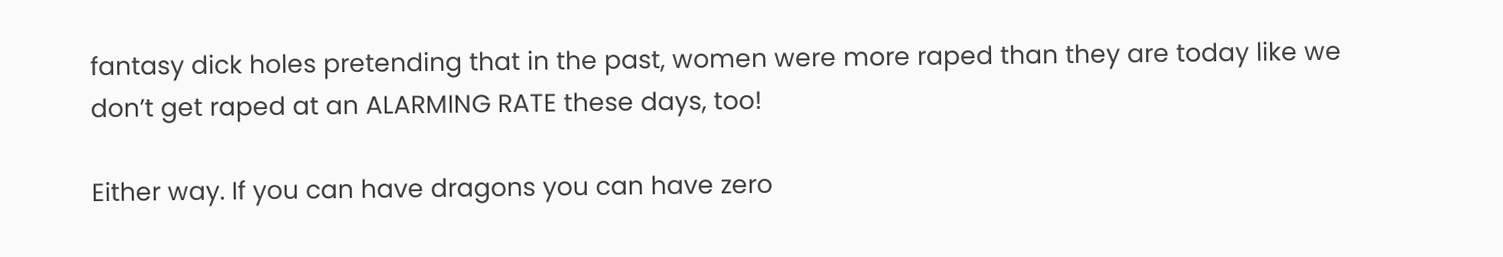fantasy dick holes pretending that in the past, women were more raped than they are today like we don’t get raped at an ALARMING RATE these days, too!

Either way. If you can have dragons you can have zero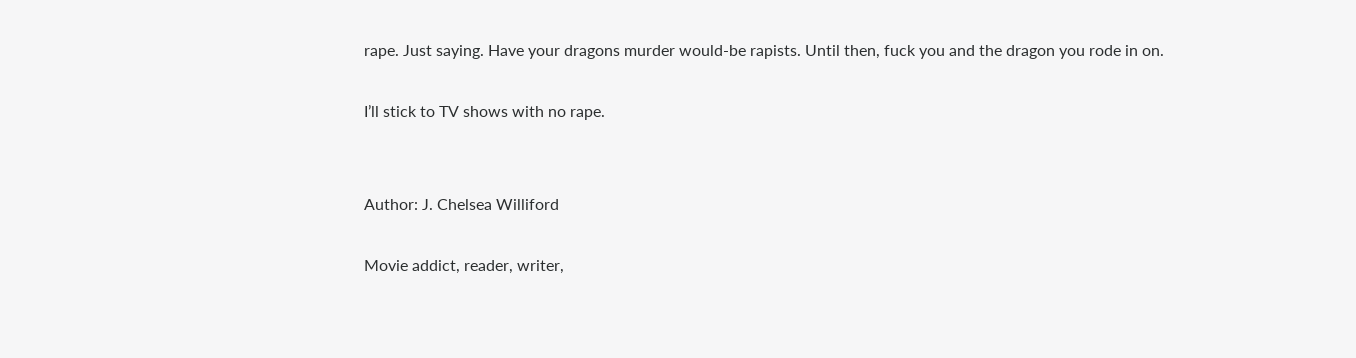rape. Just saying. Have your dragons murder would-be rapists. Until then, fuck you and the dragon you rode in on.

I’ll stick to TV shows with no rape.


Author: J. Chelsea Williford

Movie addict, reader, writer,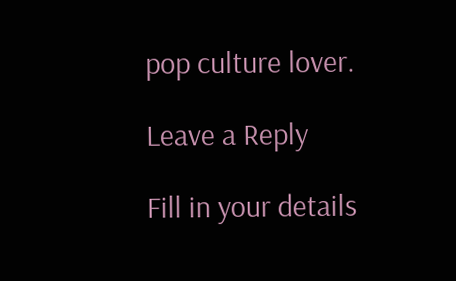pop culture lover.

Leave a Reply

Fill in your details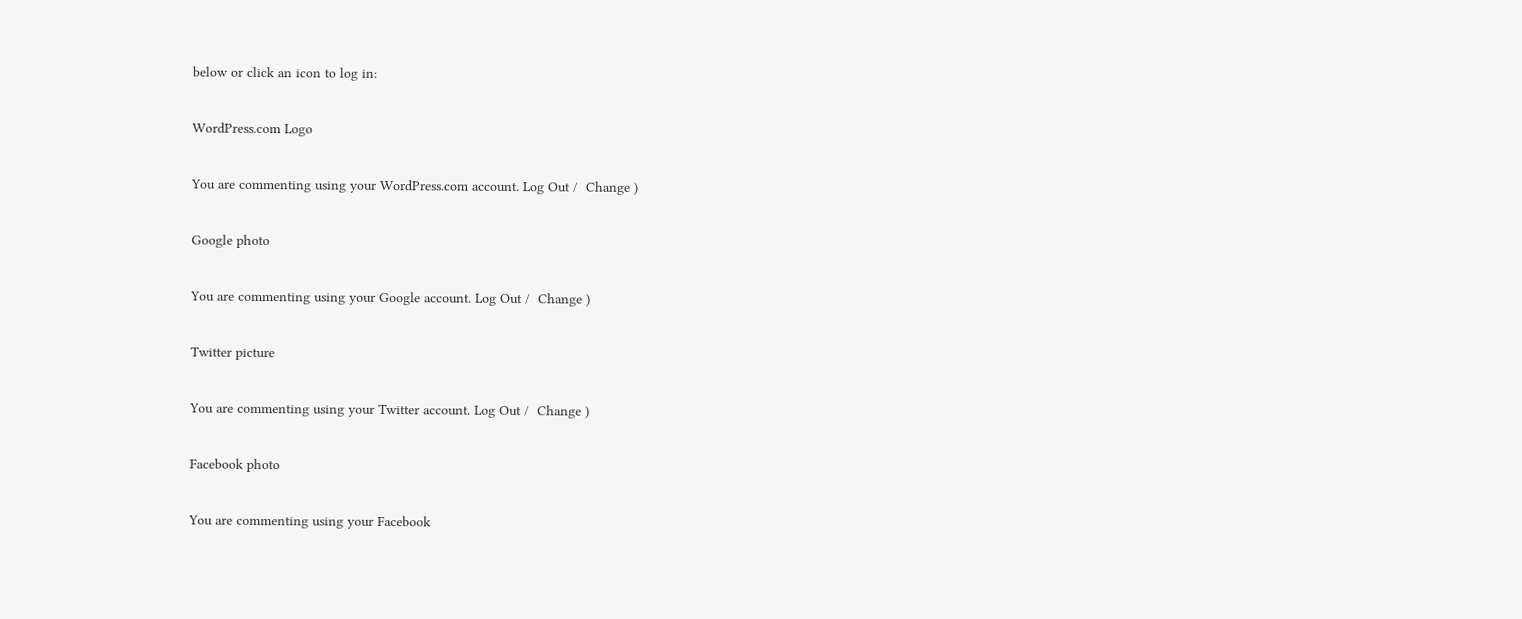below or click an icon to log in:

WordPress.com Logo

You are commenting using your WordPress.com account. Log Out /  Change )

Google photo

You are commenting using your Google account. Log Out /  Change )

Twitter picture

You are commenting using your Twitter account. Log Out /  Change )

Facebook photo

You are commenting using your Facebook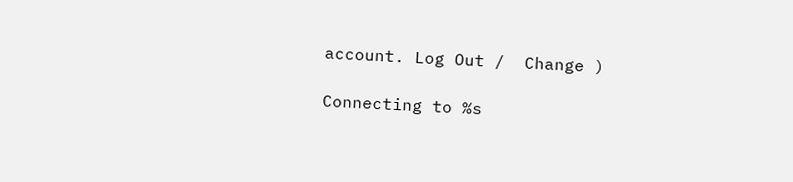account. Log Out /  Change )

Connecting to %s